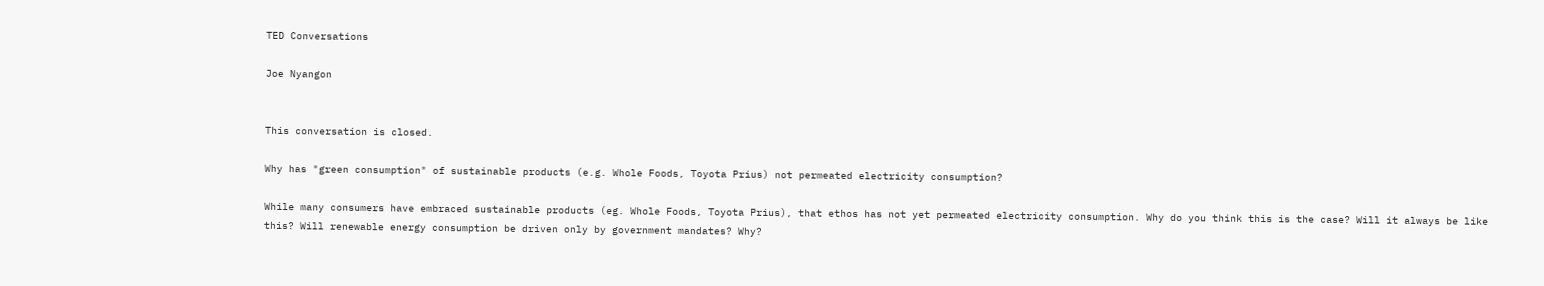TED Conversations

Joe Nyangon


This conversation is closed.

Why has "green consumption" of sustainable products (e.g. Whole Foods, Toyota Prius) not permeated electricity consumption?

While many consumers have embraced sustainable products (eg. Whole Foods, Toyota Prius), that ethos has not yet permeated electricity consumption. Why do you think this is the case? Will it always be like this? Will renewable energy consumption be driven only by government mandates? Why?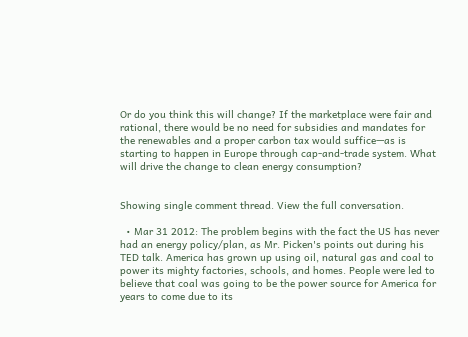Or do you think this will change? If the marketplace were fair and rational, there would be no need for subsidies and mandates for the renewables and a proper carbon tax would suffice—as is starting to happen in Europe through cap-and-trade system. What will drive the change to clean energy consumption?


Showing single comment thread. View the full conversation.

  • Mar 31 2012: The problem begins with the fact the US has never had an energy policy/plan, as Mr. Picken's points out during his TED talk. America has grown up using oil, natural gas and coal to power its mighty factories, schools, and homes. People were led to believe that coal was going to be the power source for America for years to come due to its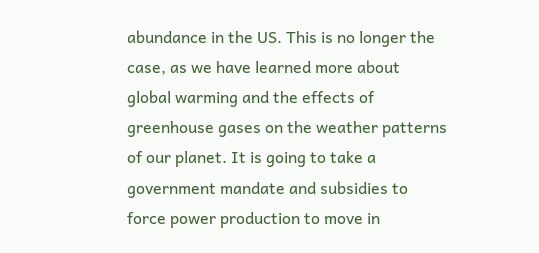abundance in the US. This is no longer the case, as we have learned more about global warming and the effects of greenhouse gases on the weather patterns of our planet. It is going to take a government mandate and subsidies to force power production to move in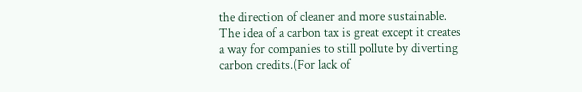the direction of cleaner and more sustainable. The idea of a carbon tax is great except it creates a way for companies to still pollute by diverting carbon credits.(For lack of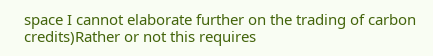space I cannot elaborate further on the trading of carbon credits)Rather or not this requires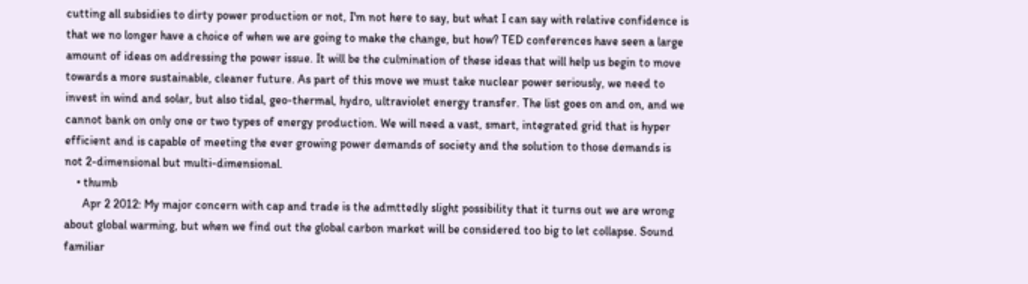cutting all subsidies to dirty power production or not, I'm not here to say, but what I can say with relative confidence is that we no longer have a choice of when we are going to make the change, but how? TED conferences have seen a large amount of ideas on addressing the power issue. It will be the culmination of these ideas that will help us begin to move towards a more sustainable, cleaner future. As part of this move we must take nuclear power seriously, we need to invest in wind and solar, but also tidal, geo-thermal, hydro, ultraviolet energy transfer. The list goes on and on, and we cannot bank on only one or two types of energy production. We will need a vast, smart, integrated grid that is hyper efficient and is capable of meeting the ever growing power demands of society and the solution to those demands is not 2-dimensional but multi-dimensional.
    • thumb
      Apr 2 2012: My major concern with cap and trade is the admttedly slight possibility that it turns out we are wrong about global warming, but when we find out the global carbon market will be considered too big to let collapse. Sound familiar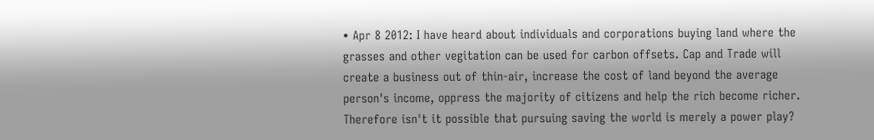• Apr 8 2012: I have heard about individuals and corporations buying land where the grasses and other vegitation can be used for carbon offsets. Cap and Trade will create a business out of thin-air, increase the cost of land beyond the average person's income, oppress the majority of citizens and help the rich become richer. Therefore isn't it possible that pursuing saving the world is merely a power play?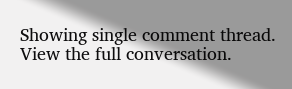Showing single comment thread. View the full conversation.